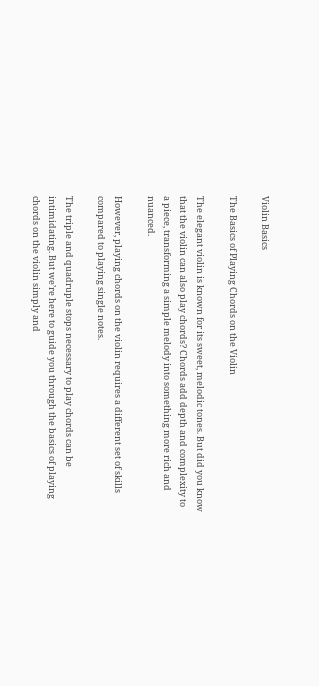Violin Basics

The Basics of Playing Chords on the Violin

The elegant violin is known for its sweet, melodic tones. But did you know that the violin can also play chords? Chords add depth and complexity to a piece, transforming a simple melody into something more rich and nuanced.

However, playing chords on the violin requires a different set of skills compared to playing single notes.

The triple and quadruple stops necessary to play chords can be intimidating. But we’re here to guide you through the basics of playing chords on the violin simply and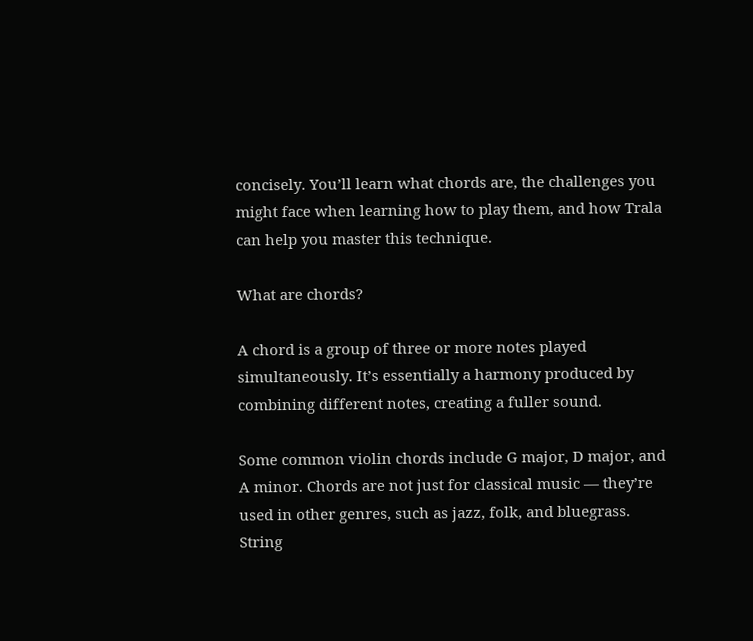concisely. You’ll learn what chords are, the challenges you might face when learning how to play them, and how Trala can help you master this technique.

What are chords?

A chord is a group of three or more notes played simultaneously. It’s essentially a harmony produced by combining different notes, creating a fuller sound.

Some common violin chords include G major, D major, and A minor. Chords are not just for classical music — they’re used in other genres, such as jazz, folk, and bluegrass. String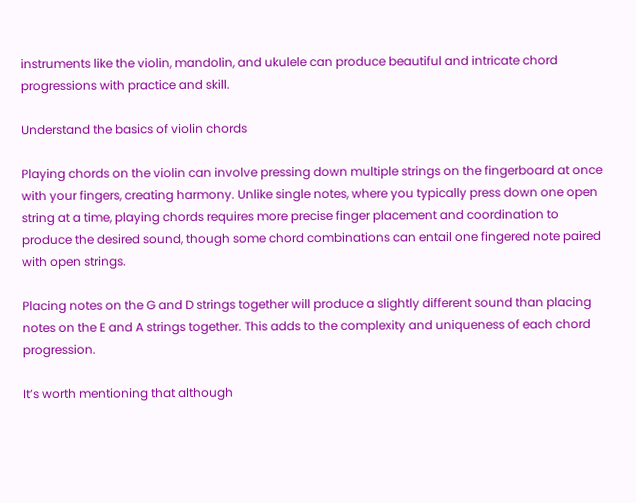instruments like the violin, mandolin, and ukulele can produce beautiful and intricate chord progressions with practice and skill.

Understand the basics of violin chords

Playing chords on the violin can involve pressing down multiple strings on the fingerboard at once with your fingers, creating harmony. Unlike single notes, where you typically press down one open string at a time, playing chords requires more precise finger placement and coordination to produce the desired sound, though some chord combinations can entail one fingered note paired with open strings.

Placing notes on the G and D strings together will produce a slightly different sound than placing notes on the E and A strings together. This adds to the complexity and uniqueness of each chord progression.

It’s worth mentioning that although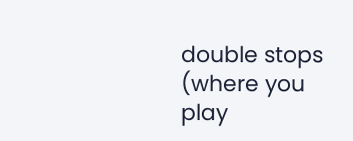double stops (where you play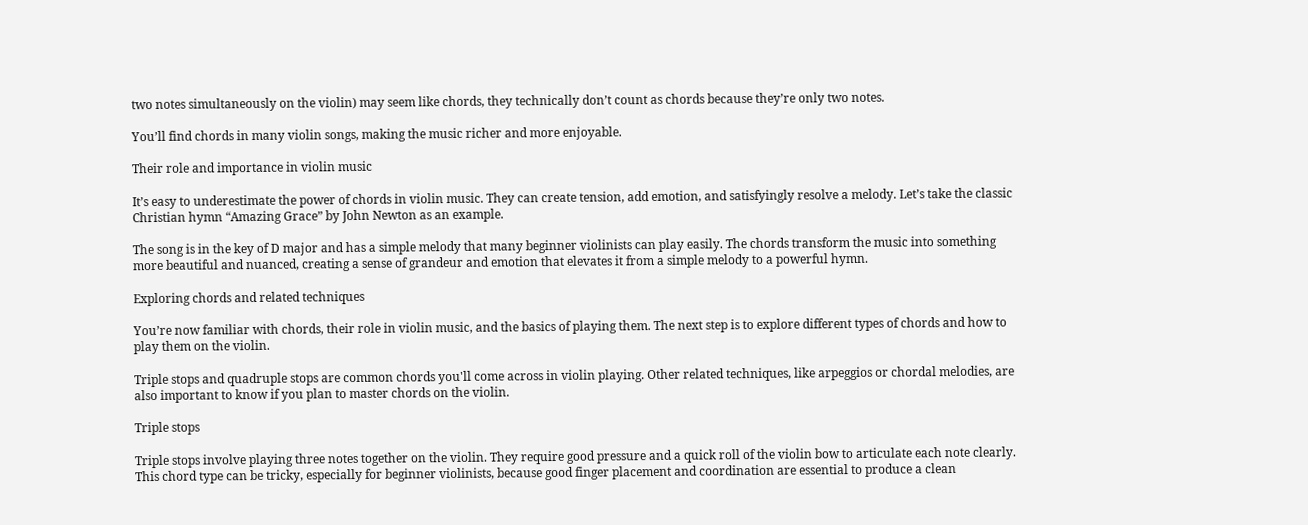two notes simultaneously on the violin) may seem like chords, they technically don’t count as chords because they’re only two notes.

You’ll find chords in many violin songs, making the music richer and more enjoyable.

Their role and importance in violin music

It’s easy to underestimate the power of chords in violin music. They can create tension, add emotion, and satisfyingly resolve a melody. Let’s take the classic Christian hymn “Amazing Grace” by John Newton as an example.

The song is in the key of D major and has a simple melody that many beginner violinists can play easily. The chords transform the music into something more beautiful and nuanced, creating a sense of grandeur and emotion that elevates it from a simple melody to a powerful hymn.

Exploring chords and related techniques

You’re now familiar with chords, their role in violin music, and the basics of playing them. The next step is to explore different types of chords and how to play them on the violin.

Triple stops and quadruple stops are common chords you'll come across in violin playing. Other related techniques, like arpeggios or chordal melodies, are also important to know if you plan to master chords on the violin.

Triple stops

Triple stops involve playing three notes together on the violin. They require good pressure and a quick roll of the violin bow to articulate each note clearly. This chord type can be tricky, especially for beginner violinists, because good finger placement and coordination are essential to produce a clean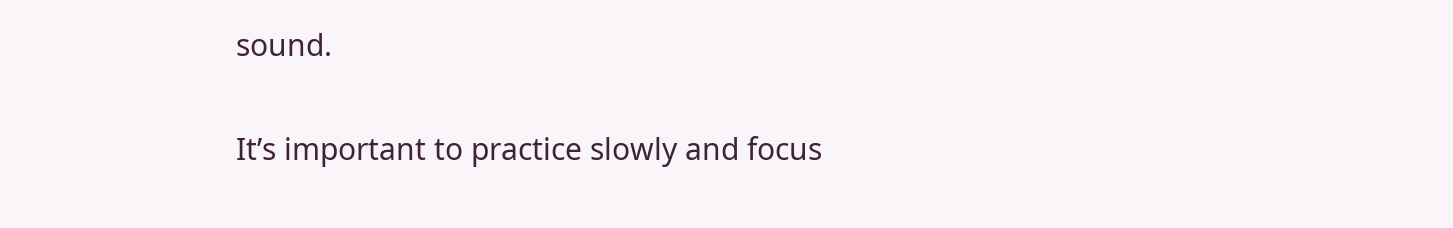sound.

It’s important to practice slowly and focus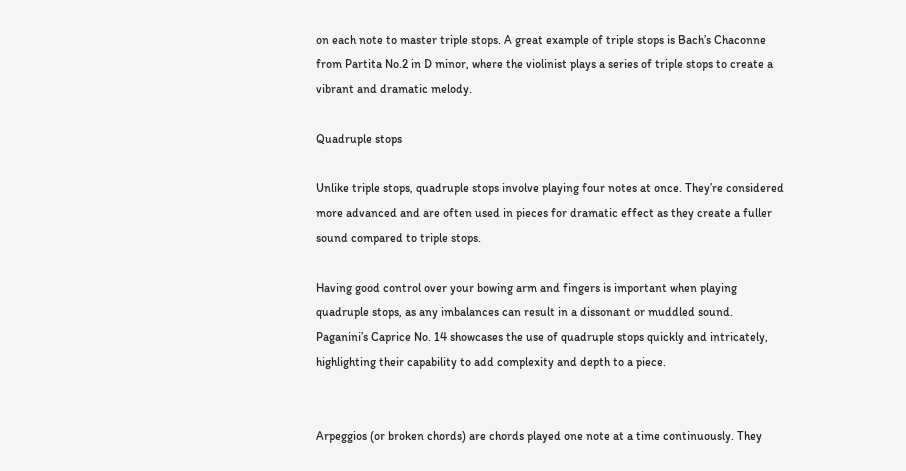on each note to master triple stops. A great example of triple stops is Bach’s Chaconne from Partita No.2 in D minor, where the violinist plays a series of triple stops to create a vibrant and dramatic melody.

Quadruple stops

Unlike triple stops, quadruple stops involve playing four notes at once. They’re considered more advanced and are often used in pieces for dramatic effect as they create a fuller sound compared to triple stops.

Having good control over your bowing arm and fingers is important when playing quadruple stops, as any imbalances can result in a dissonant or muddled sound. Paganini’s Caprice No. 14 showcases the use of quadruple stops quickly and intricately, highlighting their capability to add complexity and depth to a piece.


Arpeggios (or broken chords) are chords played one note at a time continuously. They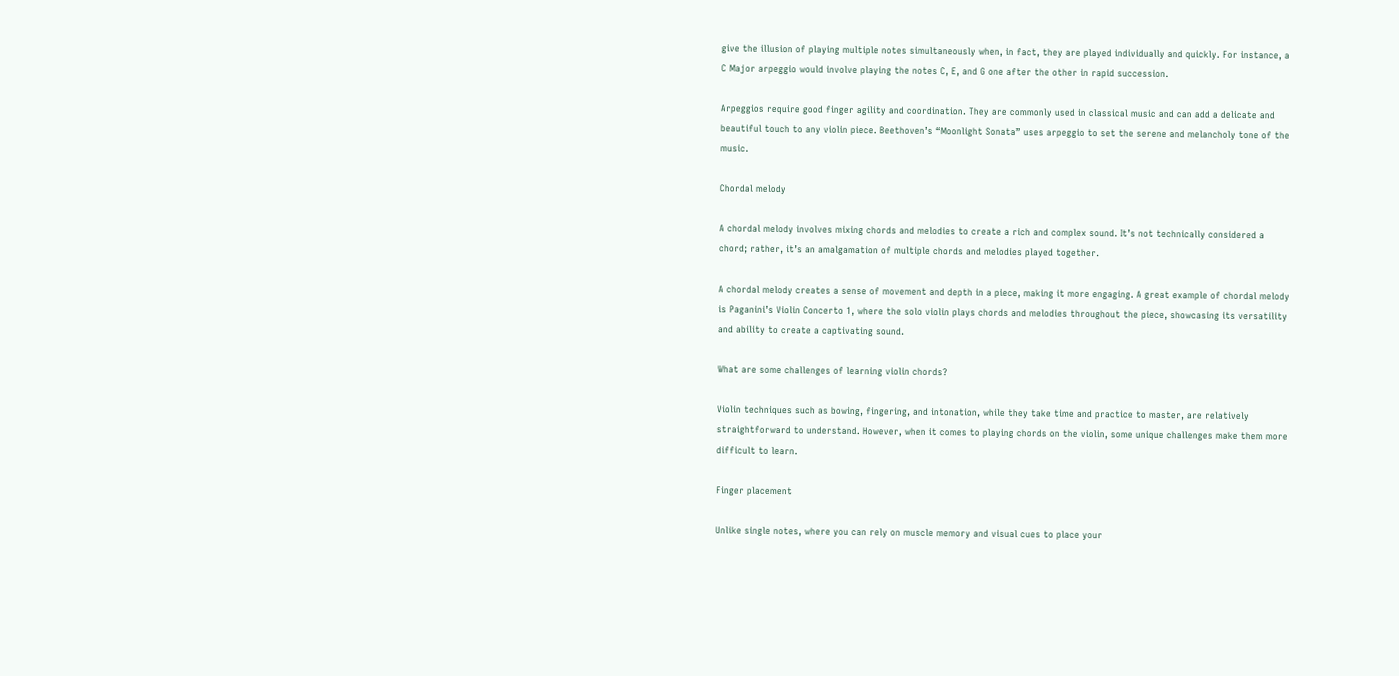give the illusion of playing multiple notes simultaneously when, in fact, they are played individually and quickly. For instance, a C Major arpeggio would involve playing the notes C, E, and G one after the other in rapid succession.

Arpeggios require good finger agility and coordination. They are commonly used in classical music and can add a delicate and beautiful touch to any violin piece. Beethoven’s “Moonlight Sonata” uses arpeggio to set the serene and melancholy tone of the music.

Chordal melody

A chordal melody involves mixing chords and melodies to create a rich and complex sound. It’s not technically considered a chord; rather, it’s an amalgamation of multiple chords and melodies played together.

A chordal melody creates a sense of movement and depth in a piece, making it more engaging. A great example of chordal melody is Paganini’s Violin Concerto 1, where the solo violin plays chords and melodies throughout the piece, showcasing its versatility and ability to create a captivating sound.

What are some challenges of learning violin chords?

Violin techniques such as bowing, fingering, and intonation, while they take time and practice to master, are relatively straightforward to understand. However, when it comes to playing chords on the violin, some unique challenges make them more difficult to learn.

Finger placement

Unlike single notes, where you can rely on muscle memory and visual cues to place your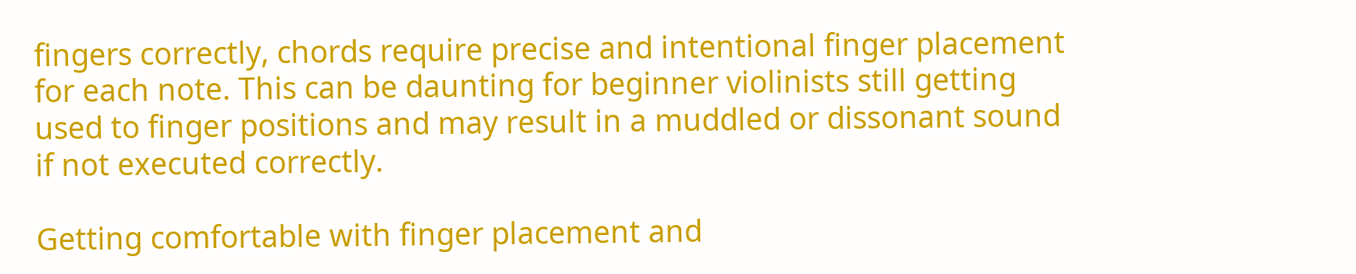fingers correctly, chords require precise and intentional finger placement for each note. This can be daunting for beginner violinists still getting used to finger positions and may result in a muddled or dissonant sound if not executed correctly.

Getting comfortable with finger placement and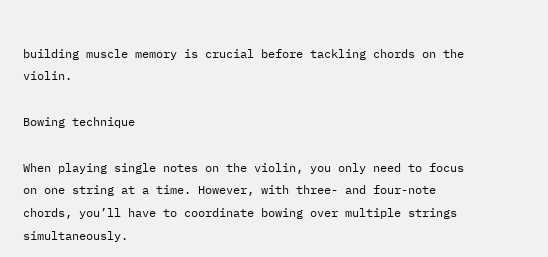building muscle memory is crucial before tackling chords on the violin.

Bowing technique

When playing single notes on the violin, you only need to focus on one string at a time. However, with three- and four-note chords, you’ll have to coordinate bowing over multiple strings simultaneously.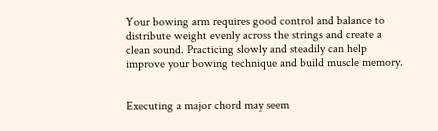Your bowing arm requires good control and balance to distribute weight evenly across the strings and create a clean sound. Practicing slowly and steadily can help improve your bowing technique and build muscle memory.


Executing a major chord may seem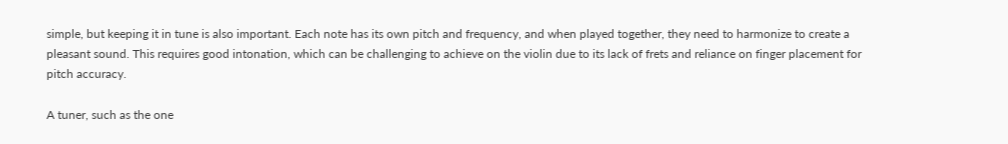simple, but keeping it in tune is also important. Each note has its own pitch and frequency, and when played together, they need to harmonize to create a pleasant sound. This requires good intonation, which can be challenging to achieve on the violin due to its lack of frets and reliance on finger placement for pitch accuracy.

A tuner, such as the one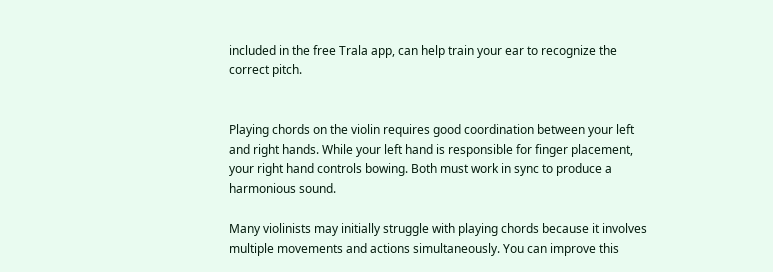included in the free Trala app, can help train your ear to recognize the correct pitch.


Playing chords on the violin requires good coordination between your left and right hands. While your left hand is responsible for finger placement, your right hand controls bowing. Both must work in sync to produce a harmonious sound.

Many violinists may initially struggle with playing chords because it involves multiple movements and actions simultaneously. You can improve this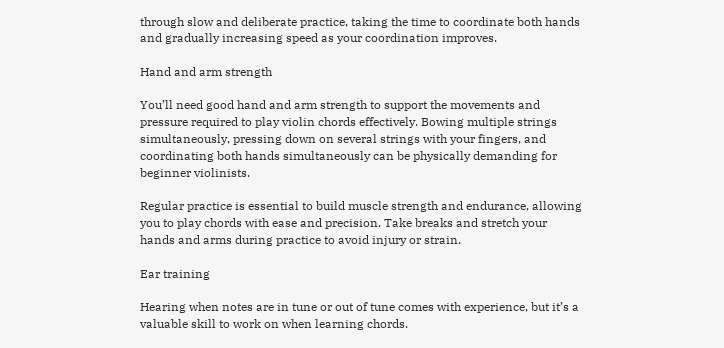through slow and deliberate practice, taking the time to coordinate both hands and gradually increasing speed as your coordination improves.

Hand and arm strength

You’ll need good hand and arm strength to support the movements and pressure required to play violin chords effectively. Bowing multiple strings simultaneously, pressing down on several strings with your fingers, and coordinating both hands simultaneously can be physically demanding for beginner violinists.

Regular practice is essential to build muscle strength and endurance, allowing you to play chords with ease and precision. Take breaks and stretch your hands and arms during practice to avoid injury or strain.

Ear training

Hearing when notes are in tune or out of tune comes with experience, but it’s a valuable skill to work on when learning chords.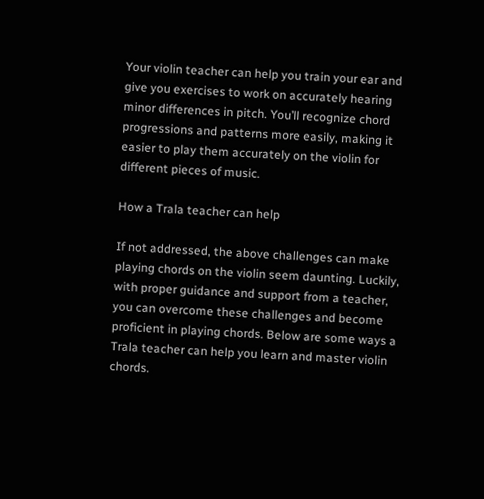Your violin teacher can help you train your ear and give you exercises to work on accurately hearing minor differences in pitch. You’ll recognize chord progressions and patterns more easily, making it easier to play them accurately on the violin for different pieces of music.

How a Trala teacher can help

If not addressed, the above challenges can make playing chords on the violin seem daunting. Luckily, with proper guidance and support from a teacher, you can overcome these challenges and become proficient in playing chords. Below are some ways a Trala teacher can help you learn and master violin chords.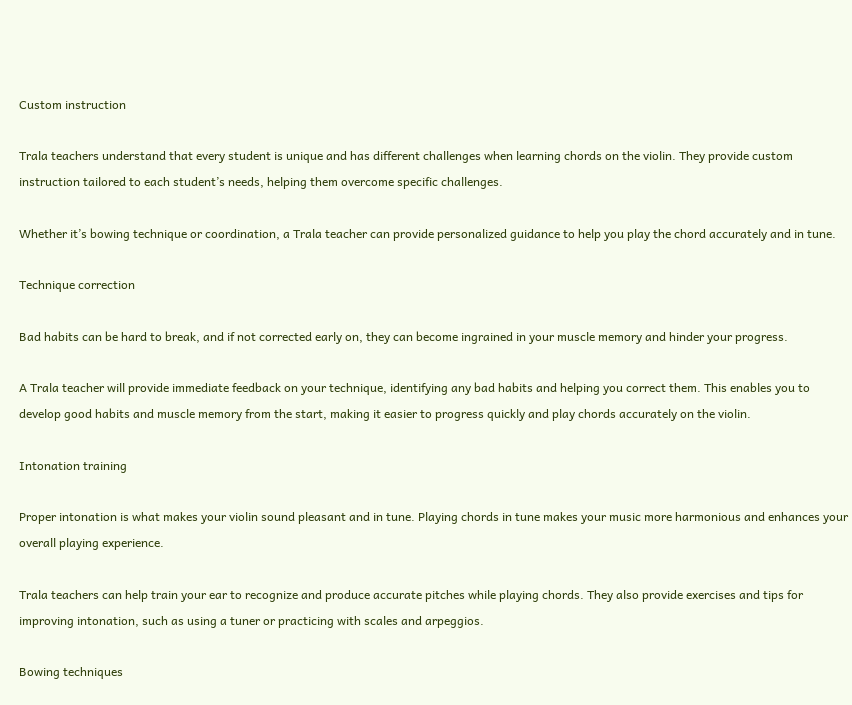Custom instruction

Trala teachers understand that every student is unique and has different challenges when learning chords on the violin. They provide custom instruction tailored to each student’s needs, helping them overcome specific challenges.

Whether it’s bowing technique or coordination, a Trala teacher can provide personalized guidance to help you play the chord accurately and in tune.

Technique correction

Bad habits can be hard to break, and if not corrected early on, they can become ingrained in your muscle memory and hinder your progress.

A Trala teacher will provide immediate feedback on your technique, identifying any bad habits and helping you correct them. This enables you to develop good habits and muscle memory from the start, making it easier to progress quickly and play chords accurately on the violin.

Intonation training

Proper intonation is what makes your violin sound pleasant and in tune. Playing chords in tune makes your music more harmonious and enhances your overall playing experience.

Trala teachers can help train your ear to recognize and produce accurate pitches while playing chords. They also provide exercises and tips for improving intonation, such as using a tuner or practicing with scales and arpeggios.

Bowing techniques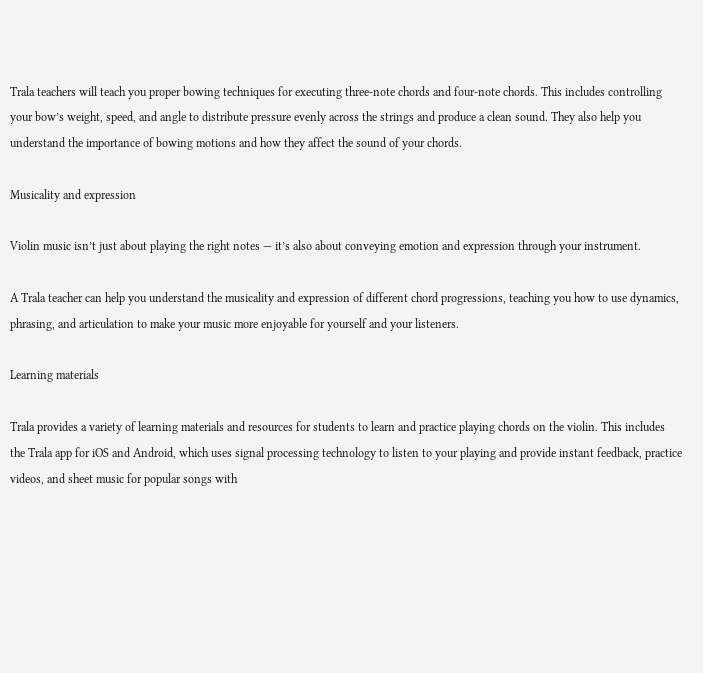Trala teachers will teach you proper bowing techniques for executing three-note chords and four-note chords. This includes controlling your bow’s weight, speed, and angle to distribute pressure evenly across the strings and produce a clean sound. They also help you understand the importance of bowing motions and how they affect the sound of your chords.

Musicality and expression

Violin music isn’t just about playing the right notes — it’s also about conveying emotion and expression through your instrument.

A Trala teacher can help you understand the musicality and expression of different chord progressions, teaching you how to use dynamics, phrasing, and articulation to make your music more enjoyable for yourself and your listeners.

Learning materials

Trala provides a variety of learning materials and resources for students to learn and practice playing chords on the violin. This includes the Trala app for iOS and Android, which uses signal processing technology to listen to your playing and provide instant feedback, practice videos, and sheet music for popular songs with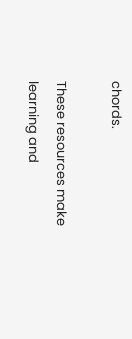chords.

These resources make learning and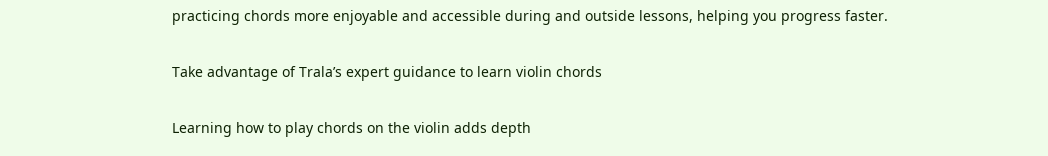practicing chords more enjoyable and accessible during and outside lessons, helping you progress faster.

Take advantage of Trala’s expert guidance to learn violin chords

Learning how to play chords on the violin adds depth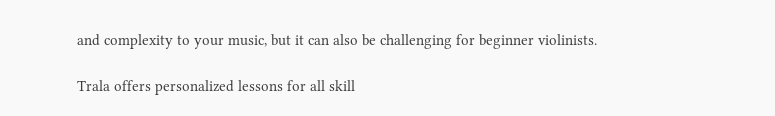and complexity to your music, but it can also be challenging for beginner violinists.

Trala offers personalized lessons for all skill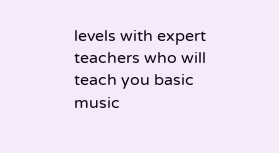levels with expert teachers who will teach you basic music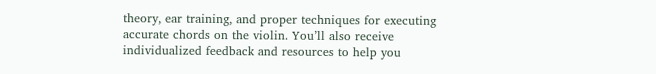theory, ear training, and proper techniques for executing accurate chords on the violin. You’ll also receive individualized feedback and resources to help you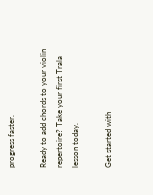progress faster.

Ready to add chords to your violin repertoire? Take your first Trala lesson today.

Get started with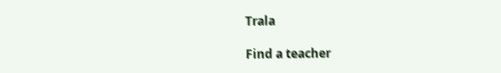Trala

Find a teacher